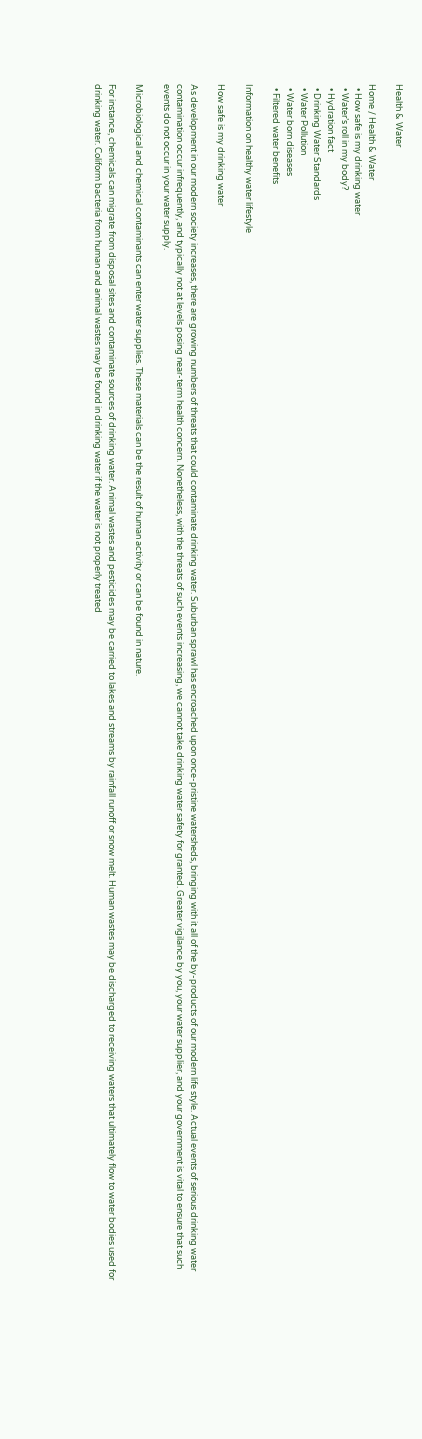Health & Water

Home / Health & Water
  • How safe is my drinking water
  • Water’s roll in my body?
  • Hydration fact
  • Drinking Water Standards
  • Water Pollution
  • Water born diseases
  • Filtered water benefits

Information on healthy water lifestyle

How safe is my drinking water

As development in our modern society increases, there are growing numbers of threats that could contaminate drinking water. Suburban sprawl has encroached upon once-pristine watersheds, bringing with it all of the by-products of our modern life style. Actual events of serious drinking water contamination occur infrequently, and typically not at levels posing near-term health concern. Nonetheless, with the threats of such events increasing, we cannot take drinking water safety for granted. Greater vigilance by you, your water supplier, and your government is vital to ensure that such events do not occur in your water supply.

Microbiological and chemical contaminants can enter water supplies. These materials can be the result of human activity or can be found in nature.

For instance, chemicals can migrate from disposal sites and contaminate sources of drinking water. Animal wastes and pesticides may be carried to lakes and streams by rainfall runoff or snow melt. Human wastes may be discharged to receiving waters that ultimately flow to water bodies used for drinking water. Coliform bacteria from human and animal wastes may be found in drinking water if the water is not properly treated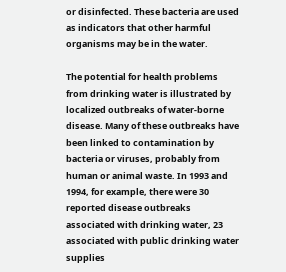or disinfected. These bacteria are used as indicators that other harmful organisms may be in the water.

The potential for health problems from drinking water is illustrated by localized outbreaks of water-borne disease. Many of these outbreaks have been linked to contamination by bacteria or viruses, probably from human or animal waste. In 1993 and 1994, for example, there were 30 reported disease outbreaks associated with drinking water, 23 associated with public drinking water supplies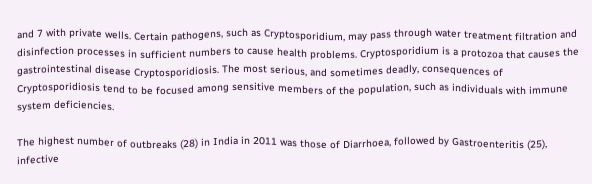and 7 with private wells. Certain pathogens, such as Cryptosporidium, may pass through water treatment filtration and disinfection processes in sufficient numbers to cause health problems. Cryptosporidium is a protozoa that causes the gastrointestinal disease Cryptosporidiosis. The most serious, and sometimes deadly, consequences of Cryptosporidiosis tend to be focused among sensitive members of the population, such as individuals with immune system deficiencies.

The highest number of outbreaks (28) in India in 2011 was those of Diarrhoea, followed by Gastroenteritis (25), infective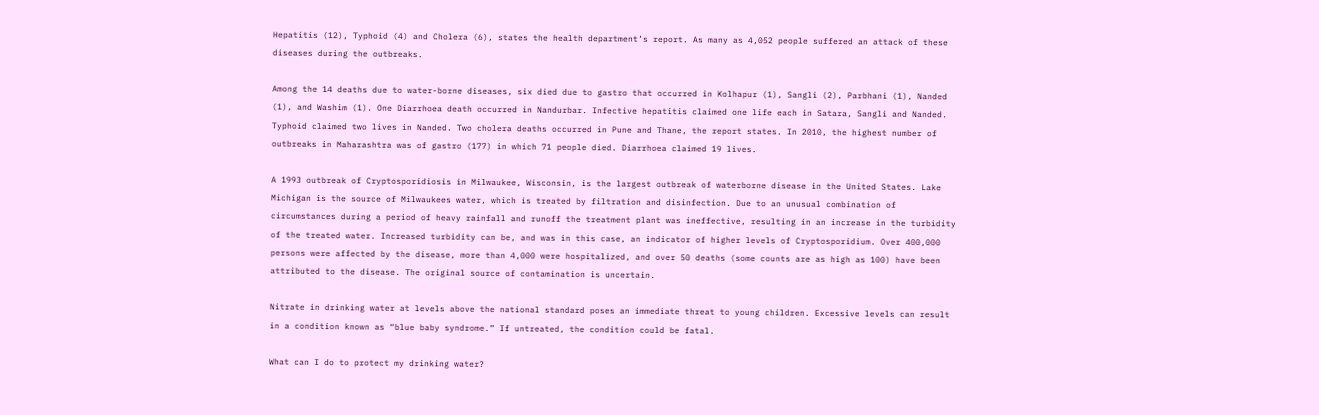Hepatitis (12), Typhoid (4) and Cholera (6), states the health department’s report. As many as 4,052 people suffered an attack of these diseases during the outbreaks.

Among the 14 deaths due to water-borne diseases, six died due to gastro that occurred in Kolhapur (1), Sangli (2), Parbhani (1), Nanded (1), and Washim (1). One Diarrhoea death occurred in Nandurbar. Infective hepatitis claimed one life each in Satara, Sangli and Nanded. Typhoid claimed two lives in Nanded. Two cholera deaths occurred in Pune and Thane, the report states. In 2010, the highest number of outbreaks in Maharashtra was of gastro (177) in which 71 people died. Diarrhoea claimed 19 lives.

A 1993 outbreak of Cryptosporidiosis in Milwaukee, Wisconsin, is the largest outbreak of waterborne disease in the United States. Lake Michigan is the source of Milwaukees water, which is treated by filtration and disinfection. Due to an unusual combination of circumstances during a period of heavy rainfall and runoff the treatment plant was ineffective, resulting in an increase in the turbidity of the treated water. Increased turbidity can be, and was in this case, an indicator of higher levels of Cryptosporidium. Over 400,000 persons were affected by the disease, more than 4,000 were hospitalized, and over 50 deaths (some counts are as high as 100) have been attributed to the disease. The original source of contamination is uncertain.

Nitrate in drinking water at levels above the national standard poses an immediate threat to young children. Excessive levels can result in a condition known as “blue baby syndrome.” If untreated, the condition could be fatal.

What can I do to protect my drinking water?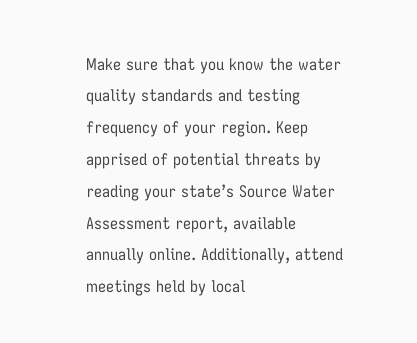Make sure that you know the water quality standards and testing frequency of your region. Keep apprised of potential threats by reading your state’s Source Water Assessment report, available annually online. Additionally, attend meetings held by local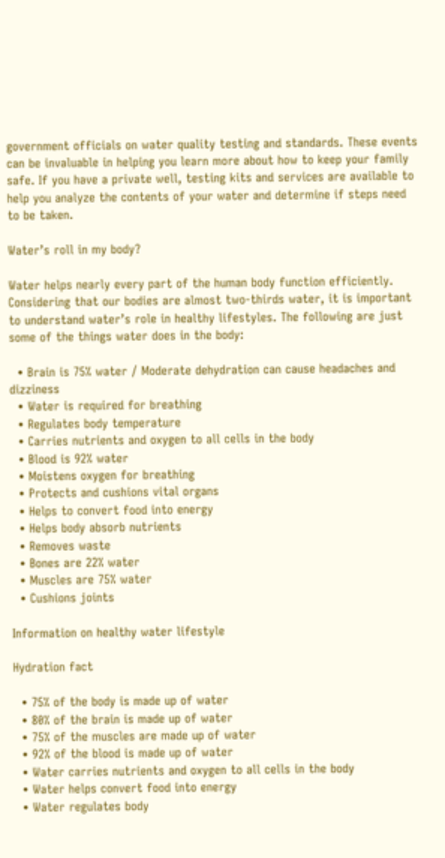government officials on water quality testing and standards. These events can be invaluable in helping you learn more about how to keep your family safe. If you have a private well, testing kits and services are available to help you analyze the contents of your water and determine if steps need to be taken.

Water’s roll in my body?

Water helps nearly every part of the human body function efficiently. Considering that our bodies are almost two-thirds water, it is important to understand water’s role in healthy lifestyles. The following are just some of the things water does in the body:

  • Brain is 75% water / Moderate dehydration can cause headaches and dizziness
  • Water is required for breathing
  • Regulates body temperature
  • Carries nutrients and oxygen to all cells in the body
  • Blood is 92% water
  • Moistens oxygen for breathing
  • Protects and cushions vital organs
  • Helps to convert food into energy
  • Helps body absorb nutrients
  • Removes waste
  • Bones are 22% water
  • Muscles are 75% water
  • Cushions joints

Information on healthy water lifestyle

Hydration fact

  • 75% of the body is made up of water
  • 80% of the brain is made up of water
  • 75% of the muscles are made up of water
  • 92% of the blood is made up of water
  • Water carries nutrients and oxygen to all cells in the body
  • Water helps convert food into energy
  • Water regulates body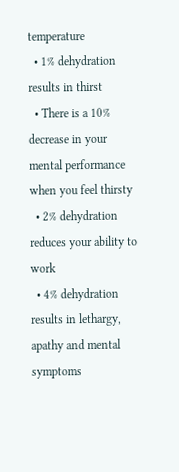temperature
  • 1% dehydration results in thirst
  • There is a 10% decrease in your mental performance when you feel thirsty
  • 2% dehydration reduces your ability to work
  • 4% dehydration results in lethargy, apathy and mental symptoms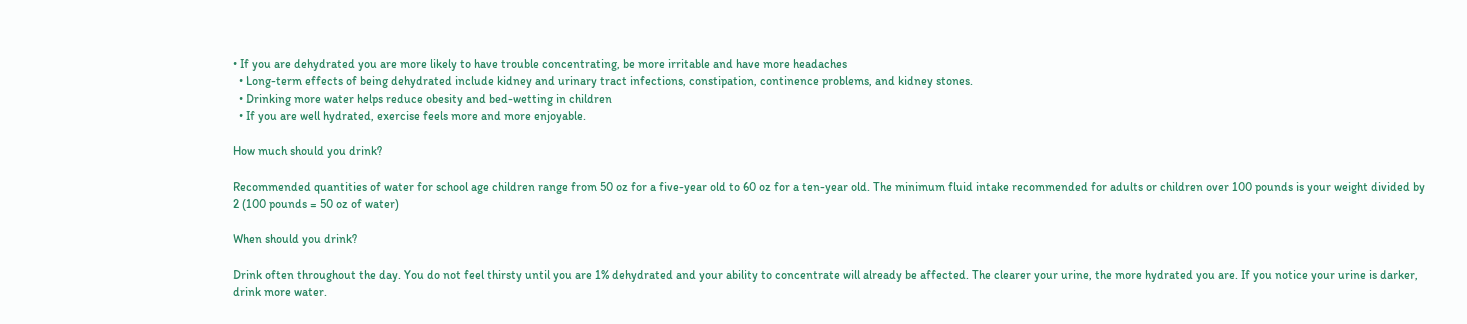• If you are dehydrated you are more likely to have trouble concentrating, be more irritable and have more headaches
  • Long-term effects of being dehydrated include kidney and urinary tract infections, constipation, continence problems, and kidney stones.
  • Drinking more water helps reduce obesity and bed-wetting in children
  • If you are well hydrated, exercise feels more and more enjoyable.

How much should you drink?

Recommended quantities of water for school age children range from 50 oz for a five-year old to 60 oz for a ten-year old. The minimum fluid intake recommended for adults or children over 100 pounds is your weight divided by 2 (100 pounds = 50 oz of water)

When should you drink?

Drink often throughout the day. You do not feel thirsty until you are 1% dehydrated and your ability to concentrate will already be affected. The clearer your urine, the more hydrated you are. If you notice your urine is darker, drink more water.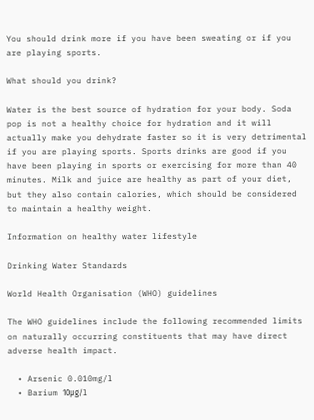You should drink more if you have been sweating or if you are playing sports.

What should you drink?

Water is the best source of hydration for your body. Soda pop is not a healthy choice for hydration and it will actually make you dehydrate faster so it is very detrimental if you are playing sports. Sports drinks are good if you have been playing in sports or exercising for more than 40 minutes. Milk and juice are healthy as part of your diet, but they also contain calories, which should be considered to maintain a healthy weight.

Information on healthy water lifestyle

Drinking Water Standards

World Health Organisation (WHO) guidelines

The WHO guidelines include the following recommended limits on naturally occurring constituents that may have direct adverse health impact.

  • Arsenic 0.010mg/l
  • Barium 10μg/l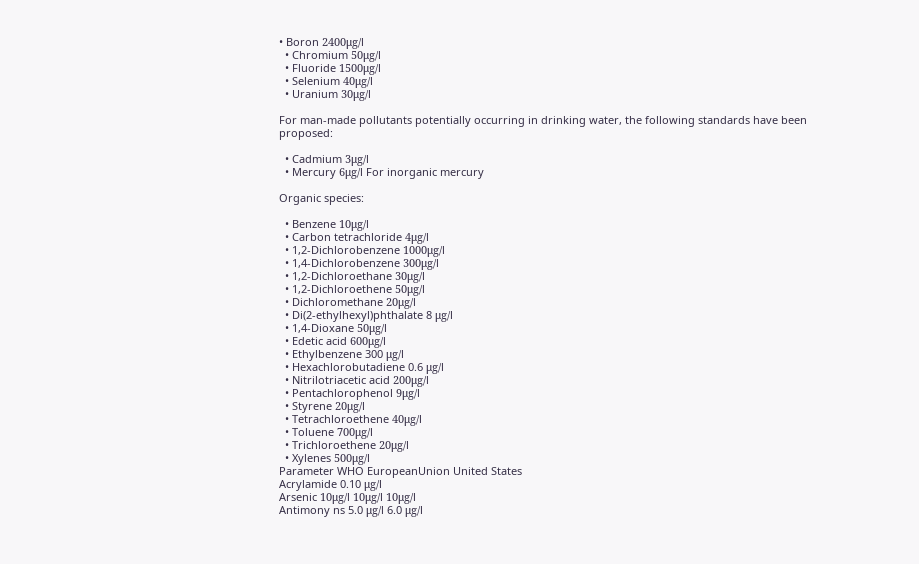• Boron 2400μg/l
  • Chromium 50μg/l
  • Fluoride 1500μg/l
  • Selenium 40μg/l
  • Uranium 30μg/l

For man-made pollutants potentially occurring in drinking water, the following standards have been proposed:

  • Cadmium 3μg/l
  • Mercury 6μg/l For inorganic mercury

Organic species:

  • Benzene 10μg/l
  • Carbon tetrachloride 4μg/l
  • 1,2-Dichlorobenzene 1000μg/l
  • 1,4-Dichlorobenzene 300μg/l
  • 1,2-Dichloroethane 30μg/l
  • 1,2-Dichloroethene 50μg/l
  • Dichloromethane 20μg/l
  • Di(2-ethylhexyl)phthalate 8 μg/l
  • 1,4-Dioxane 50μg/l
  • Edetic acid 600μg/l
  • Ethylbenzene 300 μg/l
  • Hexachlorobutadiene 0.6 μg/l
  • Nitrilotriacetic acid 200μg/l
  • Pentachlorophenol 9μg/l
  • Styrene 20μg/l
  • Tetrachloroethene 40μg/l
  • Toluene 700μg/l
  • Trichloroethene 20μg/l
  • Xylenes 500μg/l
Parameter WHO EuropeanUnion United States
Acrylamide 0.10 μg/l
Arsenic 10μg/l 10μg/l 10μg/l
Antimony ns 5.0 μg/l 6.0 μg/l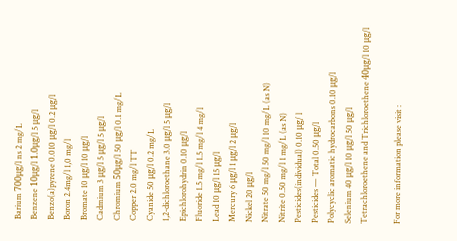Barium 700μg/l ns 2 mg/L
Benzene 10μg/l 1.0μg/l 5 μg/l
Benzo(a)pyrene 0.010 μg/l 0.2 μg/l
Boron 2.4mg/l 1,0 mg/l
Bromate 10 μg/l 10 μg/l
Cadmium 3 μg/l 5 μg/l 5 μg/l
Chromium 50μg/l 50 μg/l 0.1 mg/L
Copper 2.0 mg/l TT
Cyanide 50 μg/l 0.2 mg/L
1,2-dichloroethane 3.0 μg/l 5 μg/l
Epichlorohydrin 0.10 μg/l
Fluoride 1.5 mg/l 1.5 mg/l 4 mg/l
Lead 10 μg/l 15 μg/l
Mercury 6 μg/l 1 μg/l 2 μg/l
Nickel 20 μg/l
Nitrate 50 mg/l 50 mg/l 10 mg/L (as N)
Nitrite 0.50 mg/l 1 mg/L (as N)
Pesticides(individual) 0.10 μg/ l
Pesticides — Total 0.50 μg/l
Polycyclic aromatic hydrocarbons 0.10 μg/l
Selenium 40 μg/l 10 μg/l 50 μg/l
Tetrachloroethene and Trichloroethene 40μg/l 10 μg/l

For more information please visit :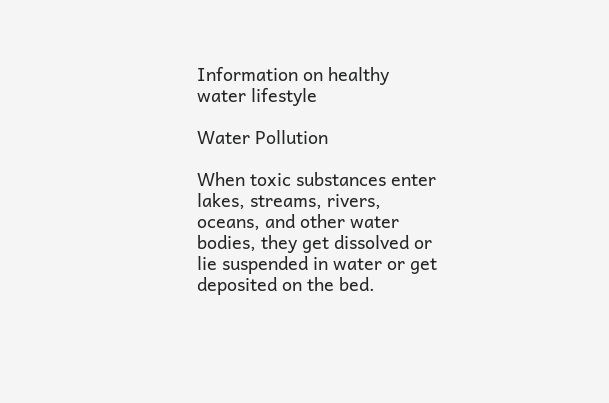Information on healthy water lifestyle

Water Pollution

When toxic substances enter lakes, streams, rivers, oceans, and other water bodies, they get dissolved or lie suspended in water or get deposited on the bed.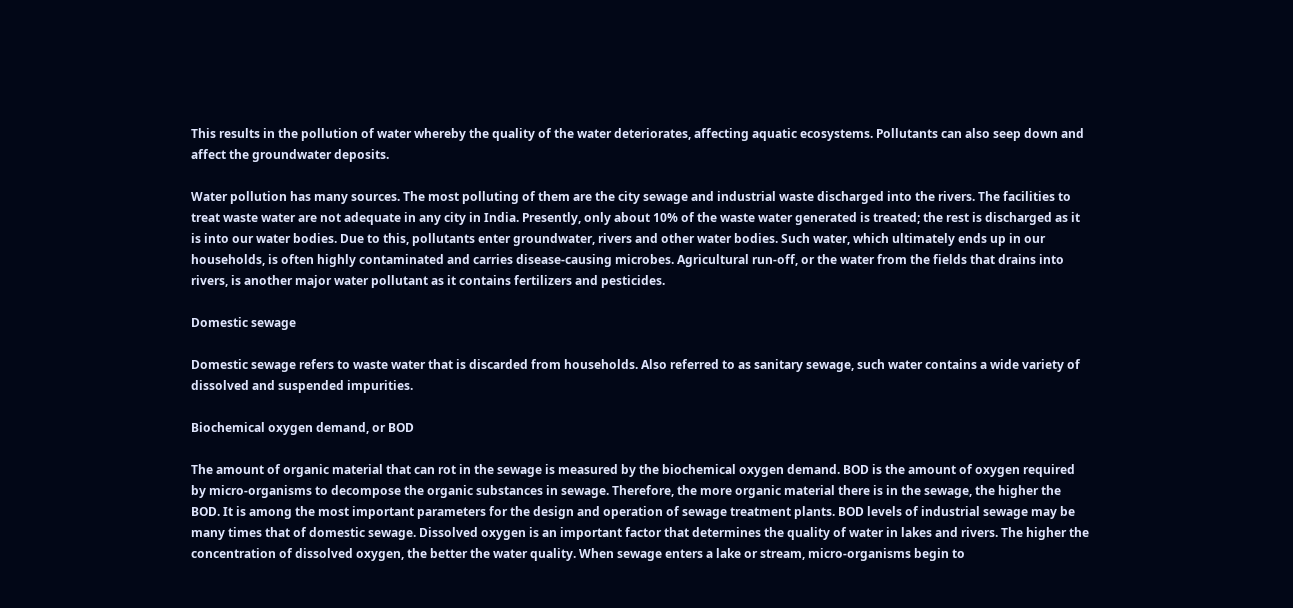This results in the pollution of water whereby the quality of the water deteriorates, affecting aquatic ecosystems. Pollutants can also seep down and affect the groundwater deposits.

Water pollution has many sources. The most polluting of them are the city sewage and industrial waste discharged into the rivers. The facilities to treat waste water are not adequate in any city in India. Presently, only about 10% of the waste water generated is treated; the rest is discharged as it is into our water bodies. Due to this, pollutants enter groundwater, rivers and other water bodies. Such water, which ultimately ends up in our households, is often highly contaminated and carries disease-causing microbes. Agricultural run-off, or the water from the fields that drains into rivers, is another major water pollutant as it contains fertilizers and pesticides.

Domestic sewage

Domestic sewage refers to waste water that is discarded from households. Also referred to as sanitary sewage, such water contains a wide variety of dissolved and suspended impurities.

Biochemical oxygen demand, or BOD

The amount of organic material that can rot in the sewage is measured by the biochemical oxygen demand. BOD is the amount of oxygen required by micro-organisms to decompose the organic substances in sewage. Therefore, the more organic material there is in the sewage, the higher the BOD. It is among the most important parameters for the design and operation of sewage treatment plants. BOD levels of industrial sewage may be many times that of domestic sewage. Dissolved oxygen is an important factor that determines the quality of water in lakes and rivers. The higher the concentration of dissolved oxygen, the better the water quality. When sewage enters a lake or stream, micro-organisms begin to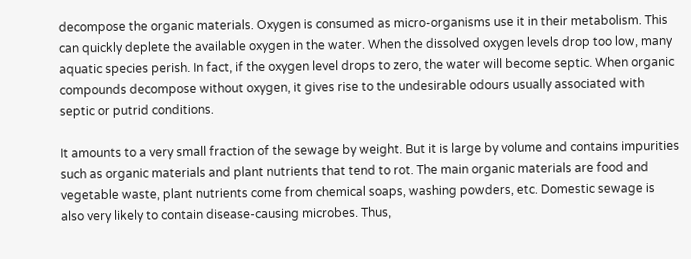decompose the organic materials. Oxygen is consumed as micro-organisms use it in their metabolism. This can quickly deplete the available oxygen in the water. When the dissolved oxygen levels drop too low, many aquatic species perish. In fact, if the oxygen level drops to zero, the water will become septic. When organic compounds decompose without oxygen, it gives rise to the undesirable odours usually associated with septic or putrid conditions.

It amounts to a very small fraction of the sewage by weight. But it is large by volume and contains impurities such as organic materials and plant nutrients that tend to rot. The main organic materials are food and vegetable waste, plant nutrients come from chemical soaps, washing powders, etc. Domestic sewage is also very likely to contain disease-causing microbes. Thus,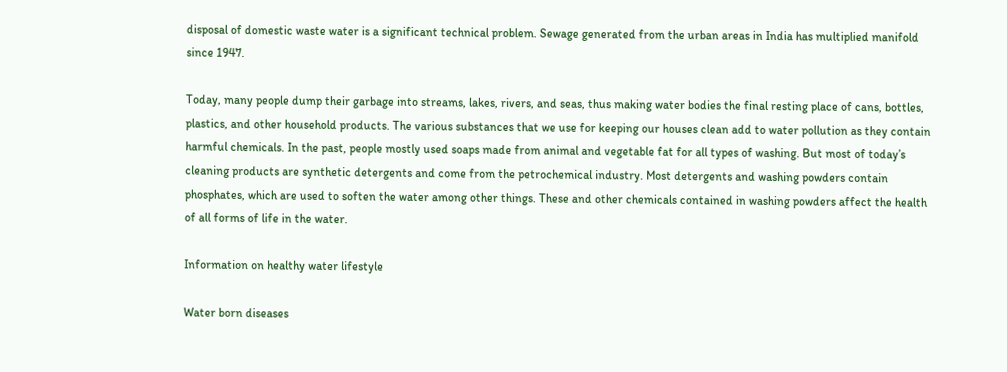disposal of domestic waste water is a significant technical problem. Sewage generated from the urban areas in India has multiplied manifold since 1947.

Today, many people dump their garbage into streams, lakes, rivers, and seas, thus making water bodies the final resting place of cans, bottles, plastics, and other household products. The various substances that we use for keeping our houses clean add to water pollution as they contain harmful chemicals. In the past, people mostly used soaps made from animal and vegetable fat for all types of washing. But most of today’s cleaning products are synthetic detergents and come from the petrochemical industry. Most detergents and washing powders contain phosphates, which are used to soften the water among other things. These and other chemicals contained in washing powders affect the health of all forms of life in the water.

Information on healthy water lifestyle

Water born diseases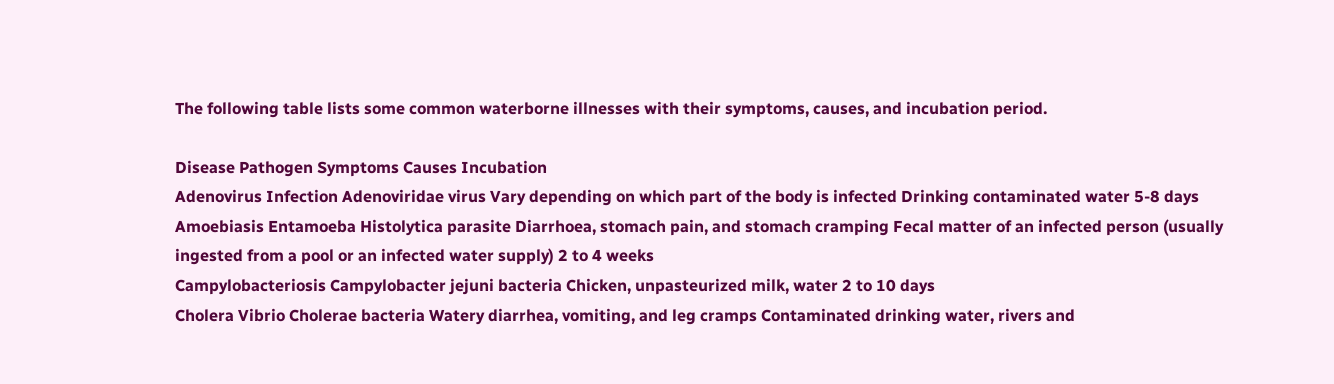The following table lists some common waterborne illnesses with their symptoms, causes, and incubation period.

Disease Pathogen Symptoms Causes Incubation
Adenovirus Infection Adenoviridae virus Vary depending on which part of the body is infected Drinking contaminated water 5-8 days
Amoebiasis Entamoeba Histolytica parasite Diarrhoea, stomach pain, and stomach cramping Fecal matter of an infected person (usually ingested from a pool or an infected water supply) 2 to 4 weeks
Campylobacteriosis Campylobacter jejuni bacteria Chicken, unpasteurized milk, water 2 to 10 days
Cholera Vibrio Cholerae bacteria Watery diarrhea, vomiting, and leg cramps Contaminated drinking water, rivers and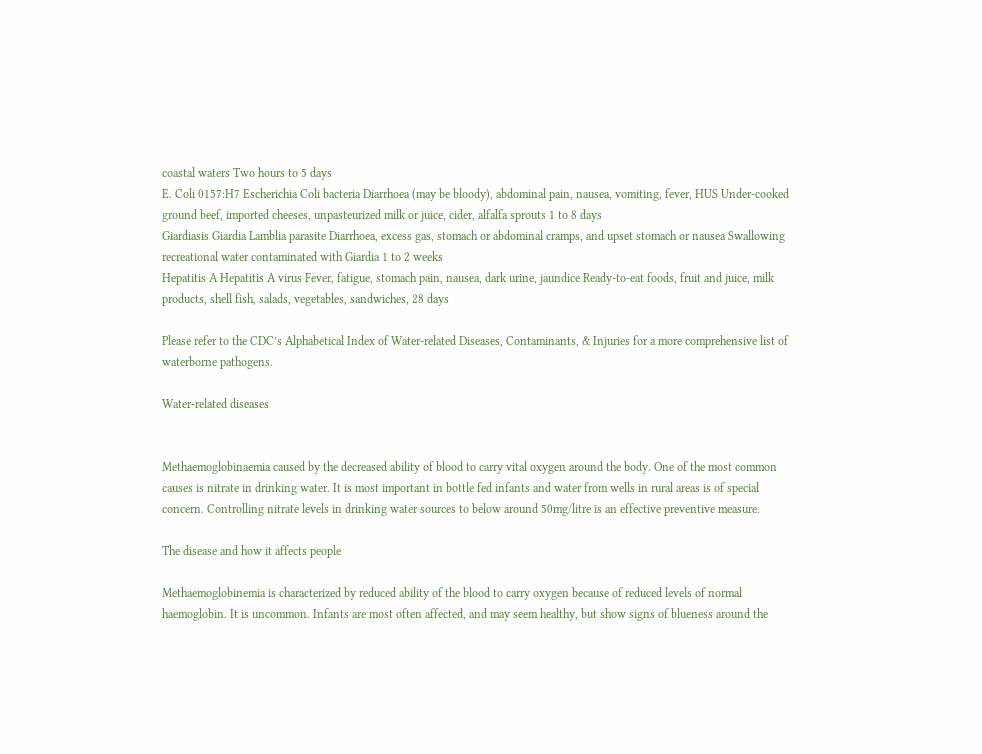coastal waters Two hours to 5 days
E. Coli 0157:H7 Escherichia Coli bacteria Diarrhoea (may be bloody), abdominal pain, nausea, vomiting, fever, HUS Under-cooked ground beef, imported cheeses, unpasteurized milk or juice, cider, alfalfa sprouts 1 to 8 days
Giardiasis Giardia Lamblia parasite Diarrhoea, excess gas, stomach or abdominal cramps, and upset stomach or nausea Swallowing recreational water contaminated with Giardia 1 to 2 weeks
Hepatitis A Hepatitis A virus Fever, fatigue, stomach pain, nausea, dark urine, jaundice Ready-to-eat foods, fruit and juice, milk products, shell fish, salads, vegetables, sandwiches, 28 days

Please refer to the CDC’s Alphabetical Index of Water-related Diseases, Contaminants, & Injuries for a more comprehensive list of waterborne pathogens.

Water-related diseases


Methaemoglobinaemia caused by the decreased ability of blood to carry vital oxygen around the body. One of the most common causes is nitrate in drinking water. It is most important in bottle fed infants and water from wells in rural areas is of special concern. Controlling nitrate levels in drinking water sources to below around 50mg/litre is an effective preventive measure.

The disease and how it affects people

Methaemoglobinemia is characterized by reduced ability of the blood to carry oxygen because of reduced levels of normal haemoglobin. It is uncommon. Infants are most often affected, and may seem healthy, but show signs of blueness around the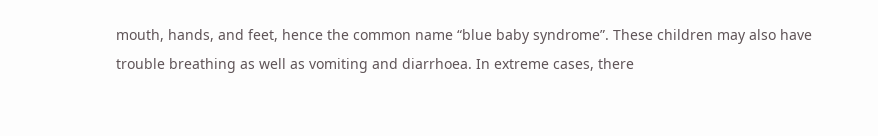mouth, hands, and feet, hence the common name “blue baby syndrome”. These children may also have trouble breathing as well as vomiting and diarrhoea. In extreme cases, there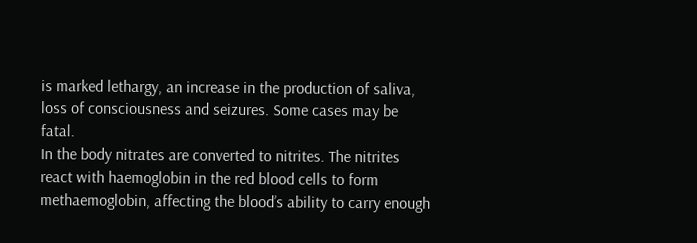is marked lethargy, an increase in the production of saliva, loss of consciousness and seizures. Some cases may be fatal.
In the body nitrates are converted to nitrites. The nitrites react with haemoglobin in the red blood cells to form methaemoglobin, affecting the blood’s ability to carry enough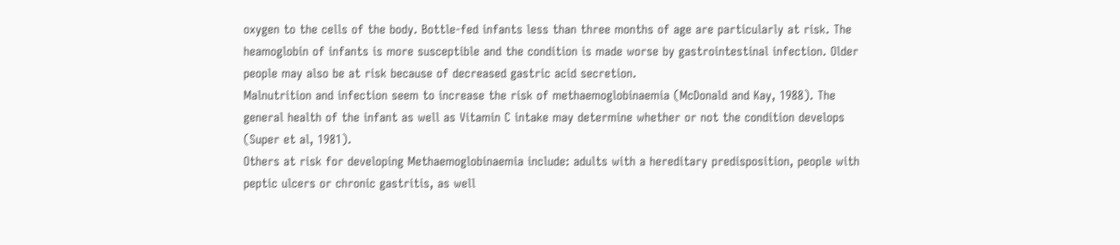oxygen to the cells of the body. Bottle-fed infants less than three months of age are particularly at risk. The heamoglobin of infants is more susceptible and the condition is made worse by gastrointestinal infection. Older people may also be at risk because of decreased gastric acid secretion.
Malnutrition and infection seem to increase the risk of methaemoglobinaemia (McDonald and Kay, 1988). The general health of the infant as well as Vitamin C intake may determine whether or not the condition develops (Super et al, 1981).
Others at risk for developing Methaemoglobinaemia include: adults with a hereditary predisposition, people with peptic ulcers or chronic gastritis, as well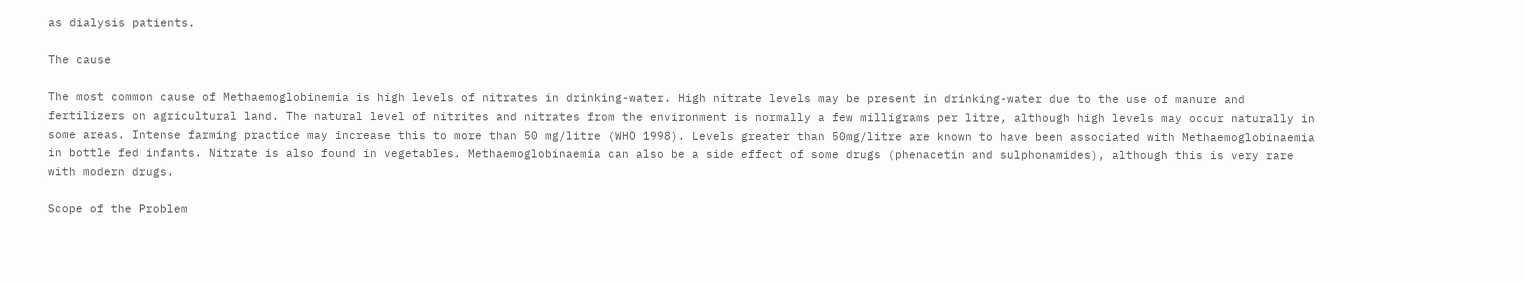as dialysis patients.

The cause

The most common cause of Methaemoglobinemia is high levels of nitrates in drinking-water. High nitrate levels may be present in drinking-water due to the use of manure and fertilizers on agricultural land. The natural level of nitrites and nitrates from the environment is normally a few milligrams per litre, although high levels may occur naturally in some areas. Intense farming practice may increase this to more than 50 mg/litre (WHO 1998). Levels greater than 50mg/litre are known to have been associated with Methaemoglobinaemia in bottle fed infants. Nitrate is also found in vegetables. Methaemoglobinaemia can also be a side effect of some drugs (phenacetin and sulphonamides), although this is very rare with modern drugs.

Scope of the Problem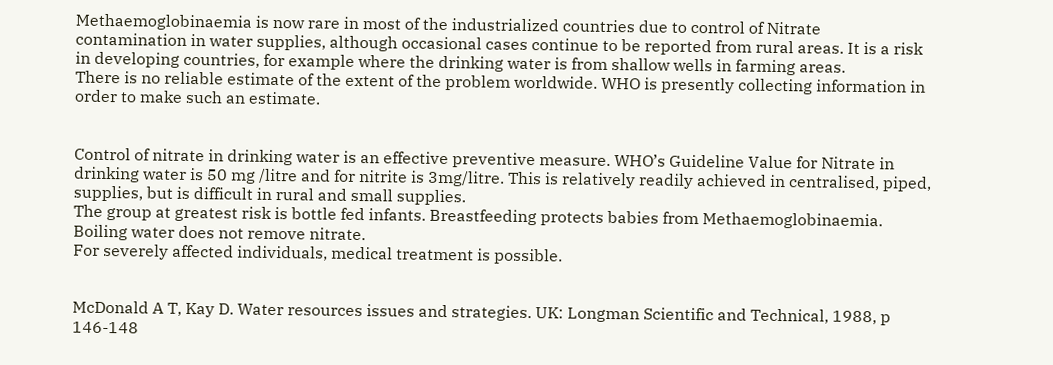Methaemoglobinaemia is now rare in most of the industrialized countries due to control of Nitrate contamination in water supplies, although occasional cases continue to be reported from rural areas. It is a risk in developing countries, for example where the drinking water is from shallow wells in farming areas.
There is no reliable estimate of the extent of the problem worldwide. WHO is presently collecting information in order to make such an estimate.


Control of nitrate in drinking water is an effective preventive measure. WHO’s Guideline Value for Nitrate in drinking water is 50 mg /litre and for nitrite is 3mg/litre. This is relatively readily achieved in centralised, piped, supplies, but is difficult in rural and small supplies.
The group at greatest risk is bottle fed infants. Breastfeeding protects babies from Methaemoglobinaemia. Boiling water does not remove nitrate.
For severely affected individuals, medical treatment is possible.


McDonald A T, Kay D. Water resources issues and strategies. UK: Longman Scientific and Technical, 1988, p 146-148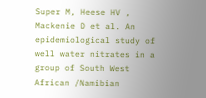Super M, Heese HV , Mackenie D et al. An epidemiological study of well water nitrates in a group of South West African /Namibian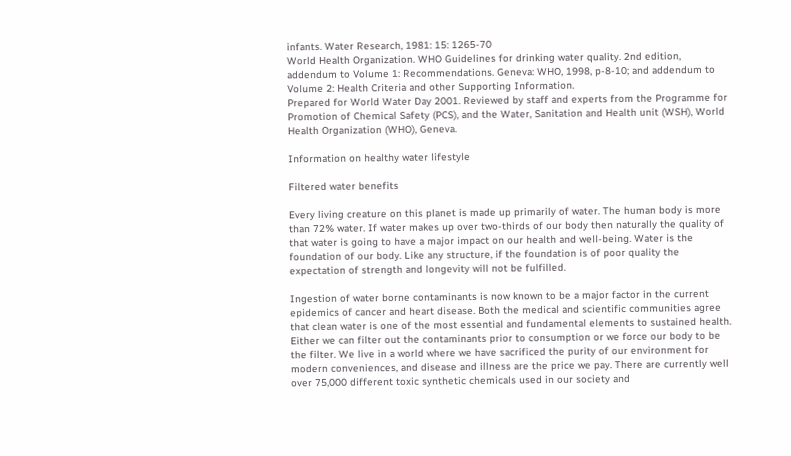infants. Water Research, 1981: 15: 1265-70
World Health Organization. WHO Guidelines for drinking water quality. 2nd edition, addendum to Volume 1: Recommendations. Geneva: WHO, 1998, p-8-10; and addendum to Volume 2: Health Criteria and other Supporting Information.
Prepared for World Water Day 2001. Reviewed by staff and experts from the Programme for Promotion of Chemical Safety (PCS), and the Water, Sanitation and Health unit (WSH), World Health Organization (WHO), Geneva.

Information on healthy water lifestyle

Filtered water benefits

Every living creature on this planet is made up primarily of water. The human body is more than 72% water. If water makes up over two-thirds of our body then naturally the quality of that water is going to have a major impact on our health and well-being. Water is the foundation of our body. Like any structure, if the foundation is of poor quality the expectation of strength and longevity will not be fulfilled.

Ingestion of water borne contaminants is now known to be a major factor in the current epidemics of cancer and heart disease. Both the medical and scientific communities agree that clean water is one of the most essential and fundamental elements to sustained health. Either we can filter out the contaminants prior to consumption or we force our body to be the filter. We live in a world where we have sacrificed the purity of our environment for modern conveniences, and disease and illness are the price we pay. There are currently well over 75,000 different toxic synthetic chemicals used in our society and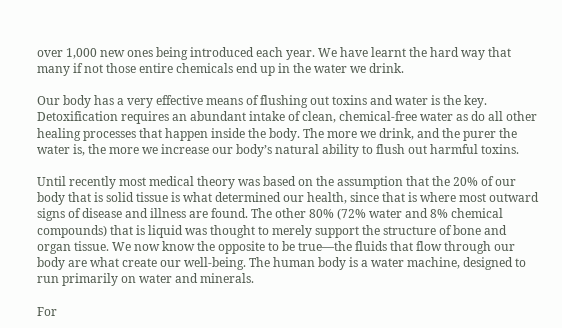over 1,000 new ones being introduced each year. We have learnt the hard way that many if not those entire chemicals end up in the water we drink.

Our body has a very effective means of flushing out toxins and water is the key. Detoxification requires an abundant intake of clean, chemical-free water as do all other healing processes that happen inside the body. The more we drink, and the purer the water is, the more we increase our body’s natural ability to flush out harmful toxins.

Until recently most medical theory was based on the assumption that the 20% of our body that is solid tissue is what determined our health, since that is where most outward signs of disease and illness are found. The other 80% (72% water and 8% chemical compounds) that is liquid was thought to merely support the structure of bone and organ tissue. We now know the opposite to be true—the fluids that flow through our body are what create our well-being. The human body is a water machine, designed to run primarily on water and minerals.

For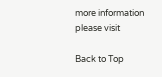more information please visit

Back to Top